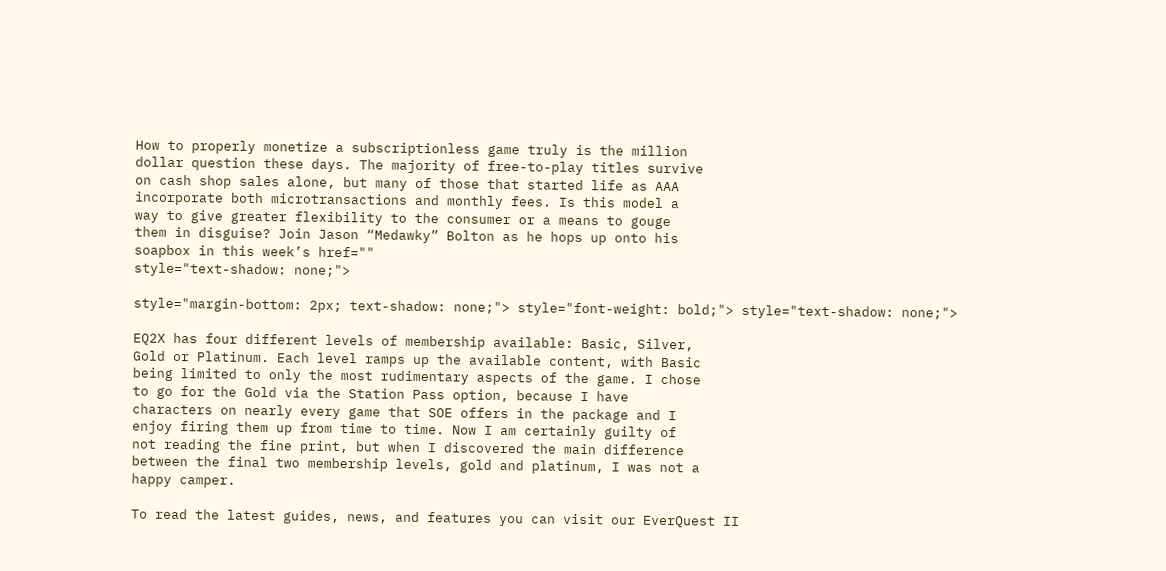How to properly monetize a subscriptionless game truly is the million
dollar question these days. The majority of free-to-play titles survive
on cash shop sales alone, but many of those that started life as AAA
incorporate both microtransactions and monthly fees. Is this model a
way to give greater flexibility to the consumer or a means to gouge
them in disguise? Join Jason “Medawky” Bolton as he hops up onto his
soapbox in this week’s href=""
style="text-shadow: none;">

style="margin-bottom: 2px; text-shadow: none;"> style="font-weight: bold;"> style="text-shadow: none;">

EQ2X has four different levels of membership available: Basic, Silver,
Gold or Platinum. Each level ramps up the available content, with Basic
being limited to only the most rudimentary aspects of the game. I chose
to go for the Gold via the Station Pass option, because I have
characters on nearly every game that SOE offers in the package and I
enjoy firing them up from time to time. Now I am certainly guilty of
not reading the fine print, but when I discovered the main difference
between the final two membership levels, gold and platinum, I was not a
happy camper.

To read the latest guides, news, and features you can visit our EverQuest II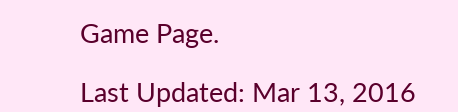Game Page.

Last Updated: Mar 13, 2016